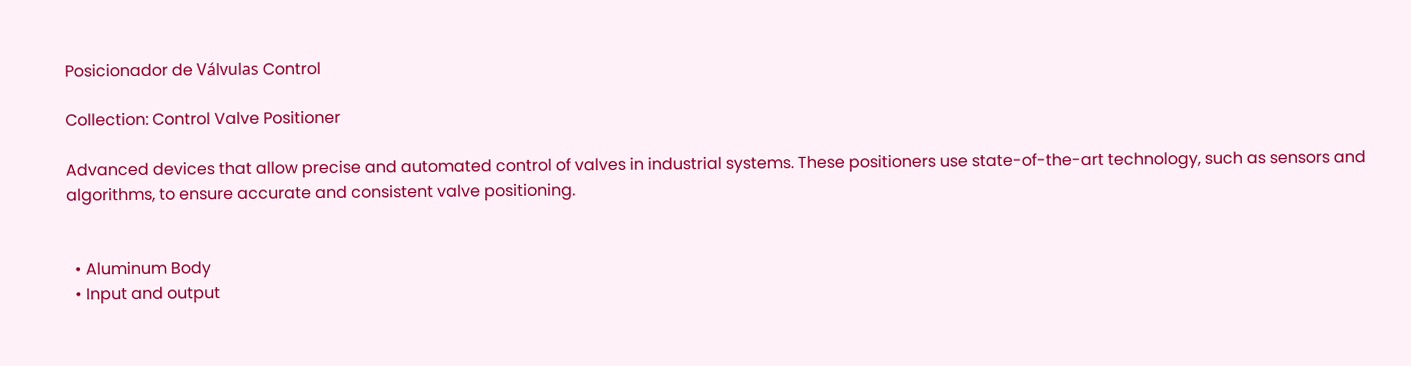Posicionador de Válvulas Control

Collection: Control Valve Positioner

Advanced devices that allow precise and automated control of valves in industrial systems. These positioners use state-of-the-art technology, such as sensors and algorithms, to ensure accurate and consistent valve positioning.


  • Aluminum Body
  • Input and output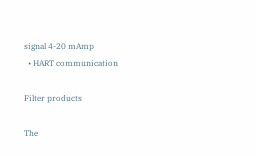signal 4-20 mAmp
  • HART communication

Filter products

The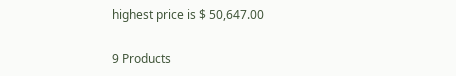highest price is $ 50,647.00

9 Products